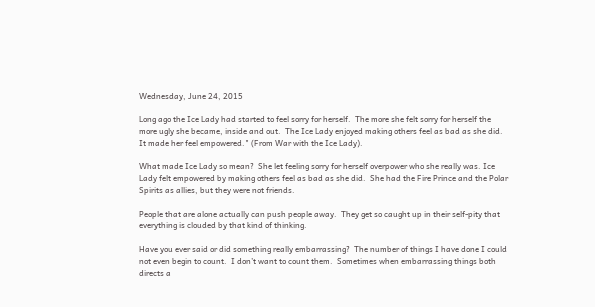Wednesday, June 24, 2015

Long ago the Ice Lady had started to feel sorry for herself.  The more she felt sorry for herself the more ugly she became, inside and out.  The Ice Lady enjoyed making others feel as bad as she did.  It made her feel empowered." (From War with the Ice Lady).

What made Ice Lady so mean?  She let feeling sorry for herself overpower who she really was. Ice Lady felt empowered by making others feel as bad as she did.  She had the Fire Prince and the Polar Spirits as allies, but they were not friends.

People that are alone actually can push people away.  They get so caught up in their self-pity that everything is clouded by that kind of thinking.

Have you ever said or did something really embarrassing?  The number of things I have done I could not even begin to count.  I don’t want to count them.  Sometimes when embarrassing things both directs a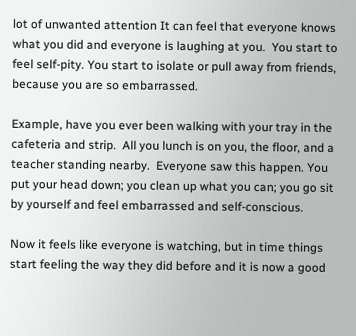lot of unwanted attention It can feel that everyone knows what you did and everyone is laughing at you.  You start to feel self-pity. You start to isolate or pull away from friends, because you are so embarrassed.

Example, have you ever been walking with your tray in the cafeteria and strip.  All you lunch is on you, the floor, and a teacher standing nearby.  Everyone saw this happen. You put your head down; you clean up what you can; you go sit by yourself and feel embarrassed and self-conscious.

Now it feels like everyone is watching, but in time things start feeling the way they did before and it is now a good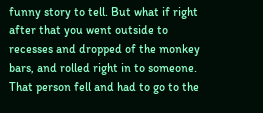funny story to tell. But what if right after that you went outside to recesses and dropped of the monkey bars, and rolled right in to someone. That person fell and had to go to the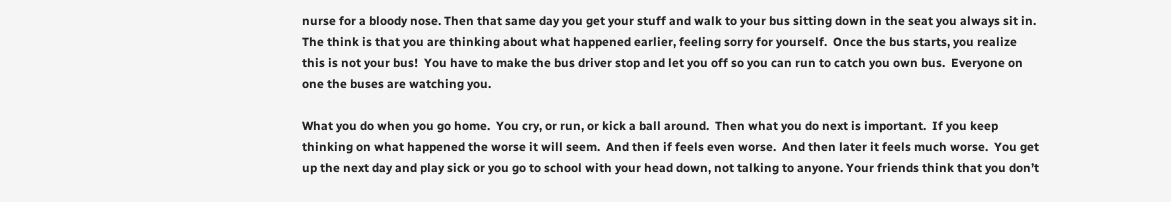nurse for a bloody nose. Then that same day you get your stuff and walk to your bus sitting down in the seat you always sit in.  The think is that you are thinking about what happened earlier, feeling sorry for yourself.  Once the bus starts, you realize this is not your bus!  You have to make the bus driver stop and let you off so you can run to catch you own bus.  Everyone on one the buses are watching you.

What you do when you go home.  You cry, or run, or kick a ball around.  Then what you do next is important.  If you keep thinking on what happened the worse it will seem.  And then if feels even worse.  And then later it feels much worse.  You get up the next day and play sick or you go to school with your head down, not talking to anyone. Your friends think that you don’t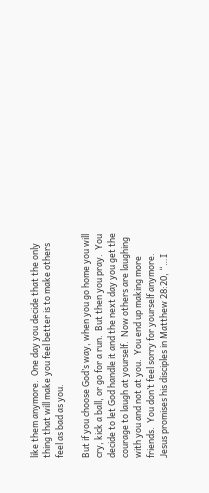like them anymore.  One day you decide that the only thing that will make you feel better is to make others feel as bad as you.

But if you choose God’s way, when you go home you will cry, kick a ball, or go for a run.  But then you pray.  You decide to let God handle it and the next day you get the courage to laugh at yourself.  Now others are laughing with you and not at you.  You end up making more friends.  You don’t feel sorry for yourself anymore. Jesus promises his disciples in Matthew 28:20, “…I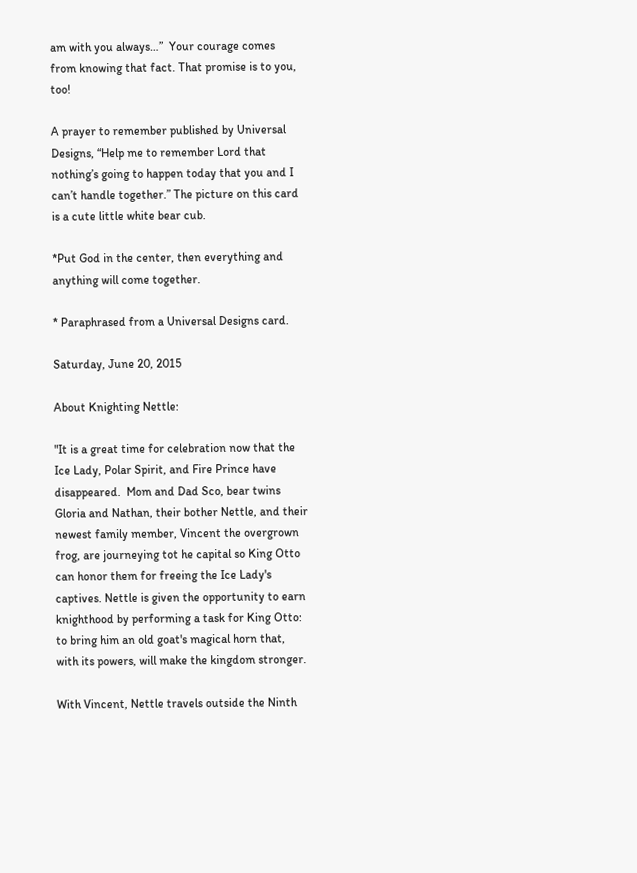am with you always…”  Your courage comes from knowing that fact. That promise is to you, too!

A prayer to remember published by Universal Designs, “Help me to remember Lord that nothing’s going to happen today that you and I can’t handle together.” The picture on this card is a cute little white bear cub.

*Put God in the center, then everything and anything will come together.

* Paraphrased from a Universal Designs card.

Saturday, June 20, 2015

About Knighting Nettle:

"It is a great time for celebration now that the Ice Lady, Polar Spirit, and Fire Prince have disappeared.  Mom and Dad Sco, bear twins Gloria and Nathan, their bother Nettle, and their newest family member, Vincent the overgrown frog, are journeying tot he capital so King Otto can honor them for freeing the Ice Lady's captives. Nettle is given the opportunity to earn knighthood by performing a task for King Otto: to bring him an old goat's magical horn that, with its powers, will make the kingdom stronger.

With Vincent, Nettle travels outside the Ninth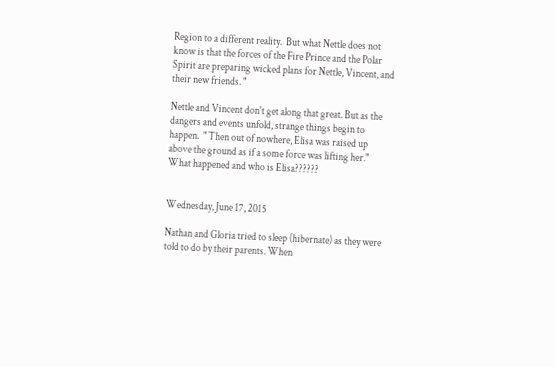Region to a different reality.  But what Nettle does not know is that the forces of the Fire Prince and the Polar Spirit are preparing wicked plans for Nettle, Vincent, and their new friends. "

Nettle and Vincent don't get along that great. But as the dangers and events unfold, strange things begin to happen.  " Then out of nowhere, Elisa was raised up above the ground as if a some force was lifting her."  What happened and who is Elisa??????


Wednesday, June 17, 2015

Nathan and Gloria tried to sleep (hibernate) as they were told to do by their parents. When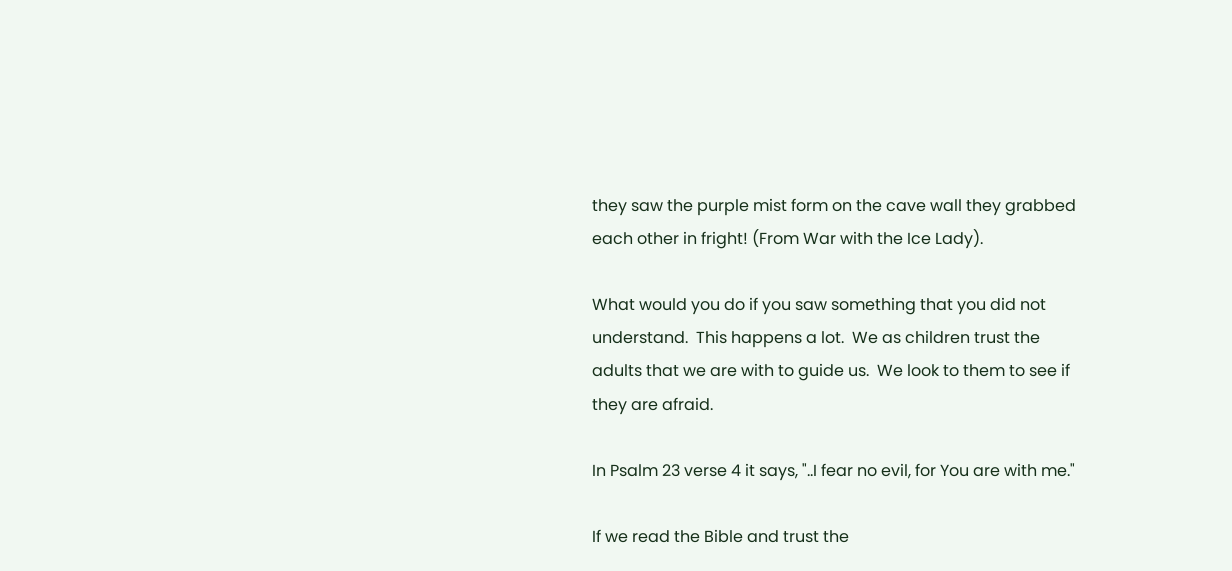they saw the purple mist form on the cave wall they grabbed each other in fright! (From War with the Ice Lady).

What would you do if you saw something that you did not understand.  This happens a lot.  We as children trust the adults that we are with to guide us.  We look to them to see if they are afraid.

In Psalm 23 verse 4 it says, "..I fear no evil, for You are with me."

If we read the Bible and trust the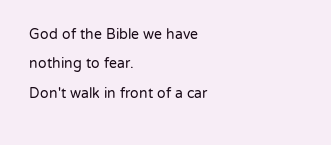God of the Bible we have nothing to fear.
Don't walk in front of a car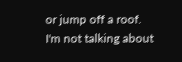or jump off a roof.  I'm not talking about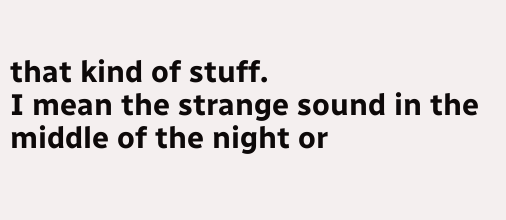that kind of stuff.
I mean the strange sound in the middle of the night or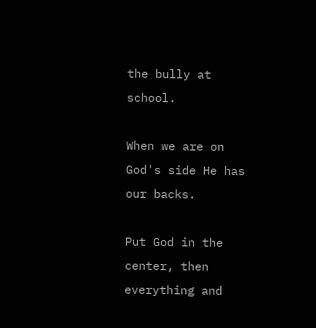the bully at school.

When we are on God's side He has our backs.

Put God in the center, then everything and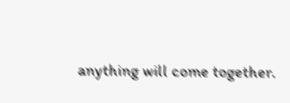anything will come together.